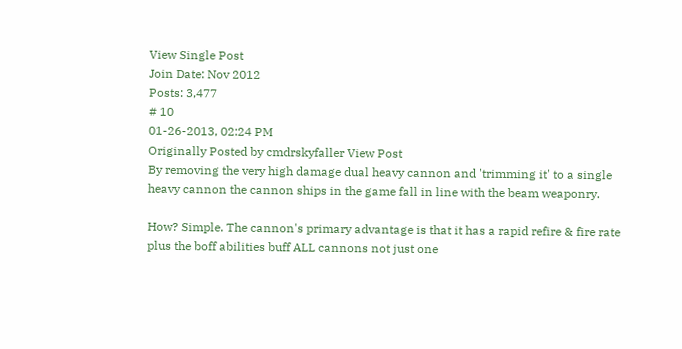View Single Post
Join Date: Nov 2012
Posts: 3,477
# 10
01-26-2013, 02:24 PM
Originally Posted by cmdrskyfaller View Post
By removing the very high damage dual heavy cannon and 'trimming it' to a single heavy cannon the cannon ships in the game fall in line with the beam weaponry.

How? Simple. The cannon's primary advantage is that it has a rapid refire & fire rate plus the boff abilities buff ALL cannons not just one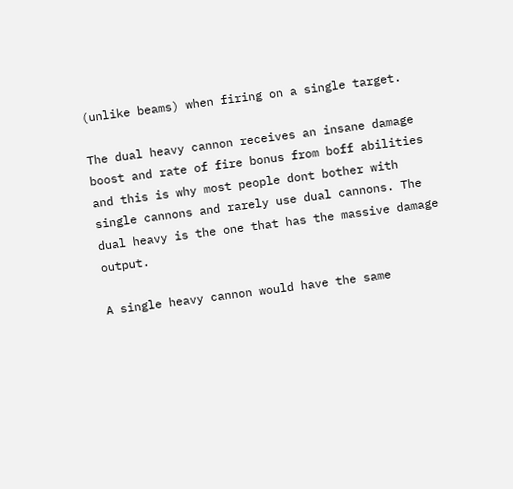(unlike beams) when firing on a single target.

The dual heavy cannon receives an insane damage boost and rate of fire bonus from boff abilities and this is why most people dont bother with single cannons and rarely use dual cannons. The dual heavy is the one that has the massive damage output.

A single heavy cannon would have the same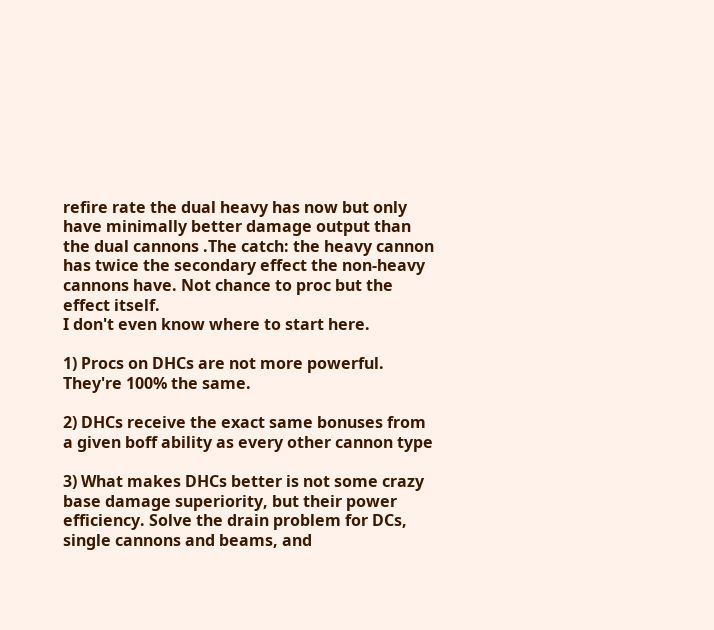refire rate the dual heavy has now but only have minimally better damage output than the dual cannons .The catch: the heavy cannon has twice the secondary effect the non-heavy cannons have. Not chance to proc but the effect itself.
I don't even know where to start here.

1) Procs on DHCs are not more powerful. They're 100% the same.

2) DHCs receive the exact same bonuses from a given boff ability as every other cannon type

3) What makes DHCs better is not some crazy base damage superiority, but their power efficiency. Solve the drain problem for DCs, single cannons and beams, and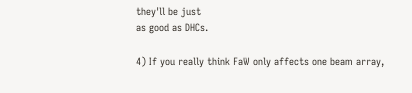they'll be just
as good as DHCs.

4) If you really think FaW only affects one beam array,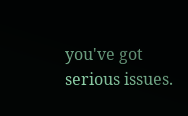you've got serious issues.